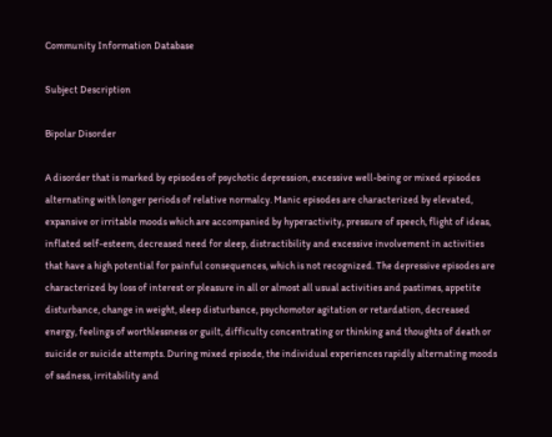Community Information Database

Subject Description

Bipolar Disorder

A disorder that is marked by episodes of psychotic depression, excessive well-being or mixed episodes alternating with longer periods of relative normalcy. Manic episodes are characterized by elevated, expansive or irritable moods which are accompanied by hyperactivity, pressure of speech, flight of ideas, inflated self-esteem, decreased need for sleep, distractibility and excessive involvement in activities that have a high potential for painful consequences, which is not recognized. The depressive episodes are characterized by loss of interest or pleasure in all or almost all usual activities and pastimes, appetite disturbance, change in weight, sleep disturbance, psychomotor agitation or retardation, decreased energy, feelings of worthlessness or guilt, difficulty concentrating or thinking and thoughts of death or suicide or suicide attempts. During mixed episode, the individual experiences rapidly alternating moods of sadness, irritability and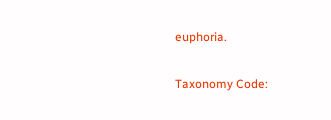euphoria.

Taxonomy Code: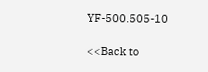YF-500.505-10

<<Back to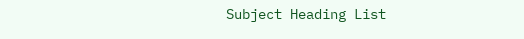Subject Heading List